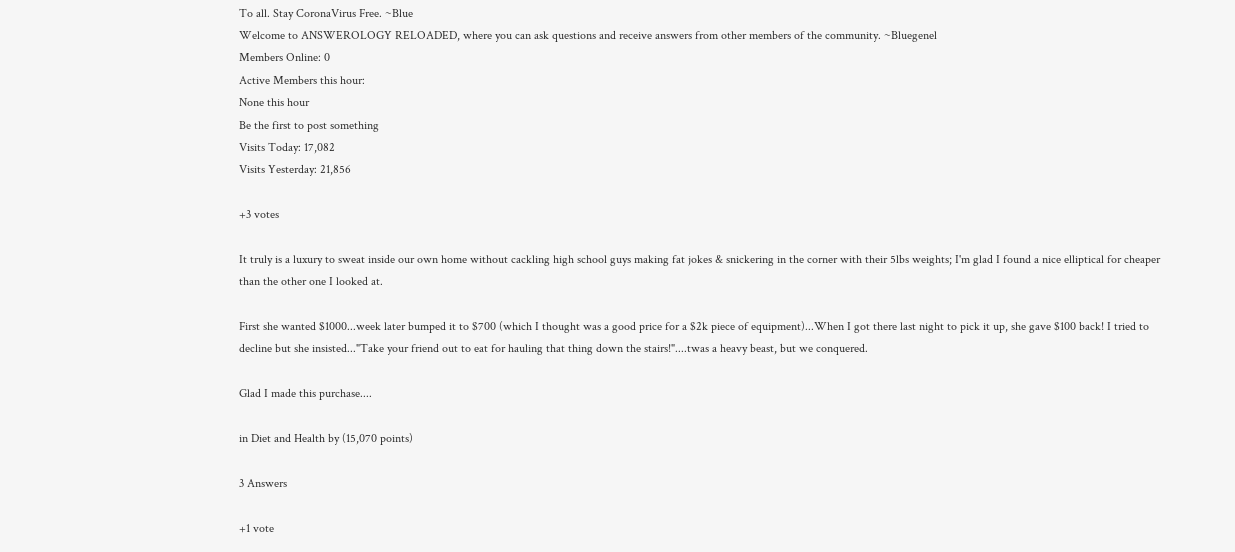To all. Stay CoronaVirus Free. ~Blue
Welcome to ANSWEROLOGY RELOADED, where you can ask questions and receive answers from other members of the community. ~Bluegenel
Members Online: 0
Active Members this hour:
None this hour
Be the first to post something
Visits Today: 17,082
Visits Yesterday: 21,856

+3 votes

It truly is a luxury to sweat inside our own home without cackling high school guys making fat jokes & snickering in the corner with their 5lbs weights; I'm glad I found a nice elliptical for cheaper than the other one I looked at.

First she wanted $1000...week later bumped it to $700 (which I thought was a good price for a $2k piece of equipment)...When I got there last night to pick it up, she gave $100 back! I tried to decline but she insisted..."Take your friend out to eat for hauling that thing down the stairs!"....twas a heavy beast, but we conquered.

Glad I made this purchase....

in Diet and Health by (15,070 points)

3 Answers

+1 vote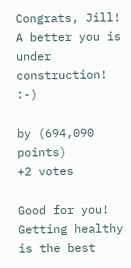Congrats, Jill!  A better you is under construction!  :-)

by (694,090 points)
+2 votes

Good for you! Getting healthy is the best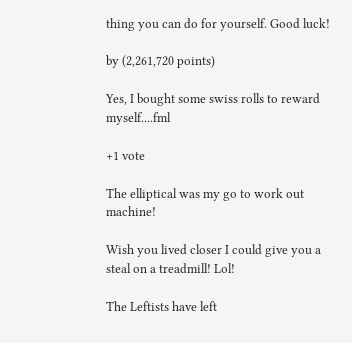thing you can do for yourself. Good luck!

by (2,261,720 points)

Yes, I bought some swiss rolls to reward myself....fml

+1 vote

The elliptical was my go to work out machine!

Wish you lived closer I could give you a steal on a treadmill! Lol!

The Leftists have left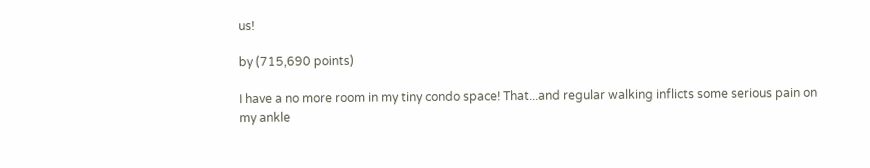us!

by (715,690 points)

I have a no more room in my tiny condo space! That...and regular walking inflicts some serious pain on my ankle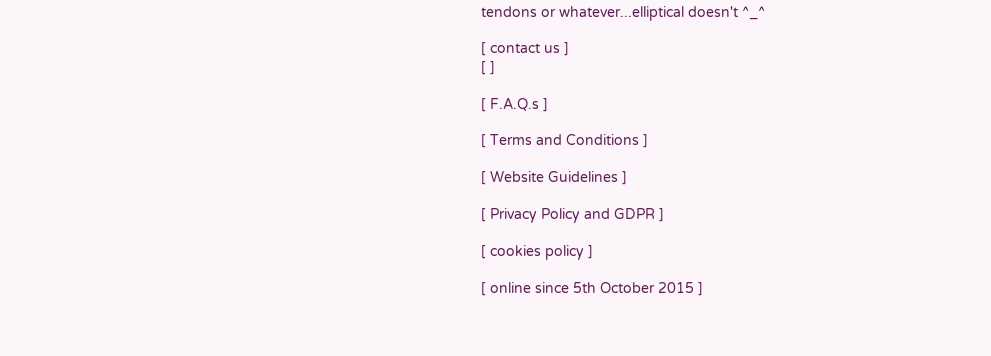tendons or whatever...elliptical doesn't ^_^

[ contact us ]
[ ]

[ F.A.Q.s ]

[ Terms and Conditions ]

[ Website Guidelines ]

[ Privacy Policy and GDPR ]

[ cookies policy ]

[ online since 5th October 2015 ]